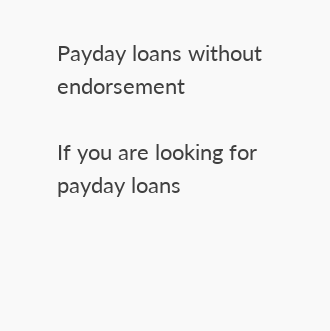Payday loans without endorsement

If you are looking for payday loans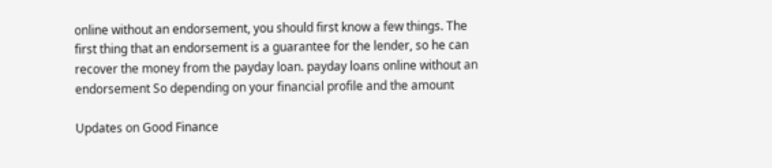online without an endorsement, you should first know a few things. The first thing that an endorsement is a guarantee for the lender, so he can recover the money from the payday loan. payday loans online without an endorsement So depending on your financial profile and the amount

Updates on Good Finance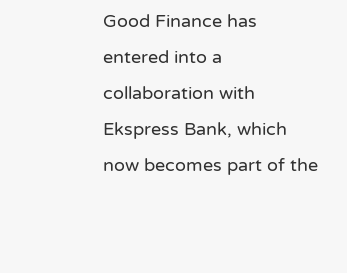Good Finance has entered into a collaboration with Ekspress Bank, which now becomes part of the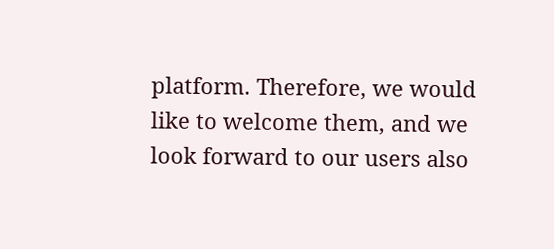platform. Therefore, we would like to welcome them, and we look forward to our users also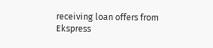receiving loan offers from Ekspress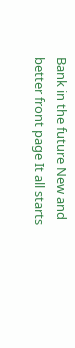Bank in the future New and better front page It all starts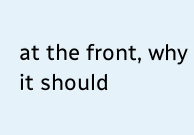at the front, why it should